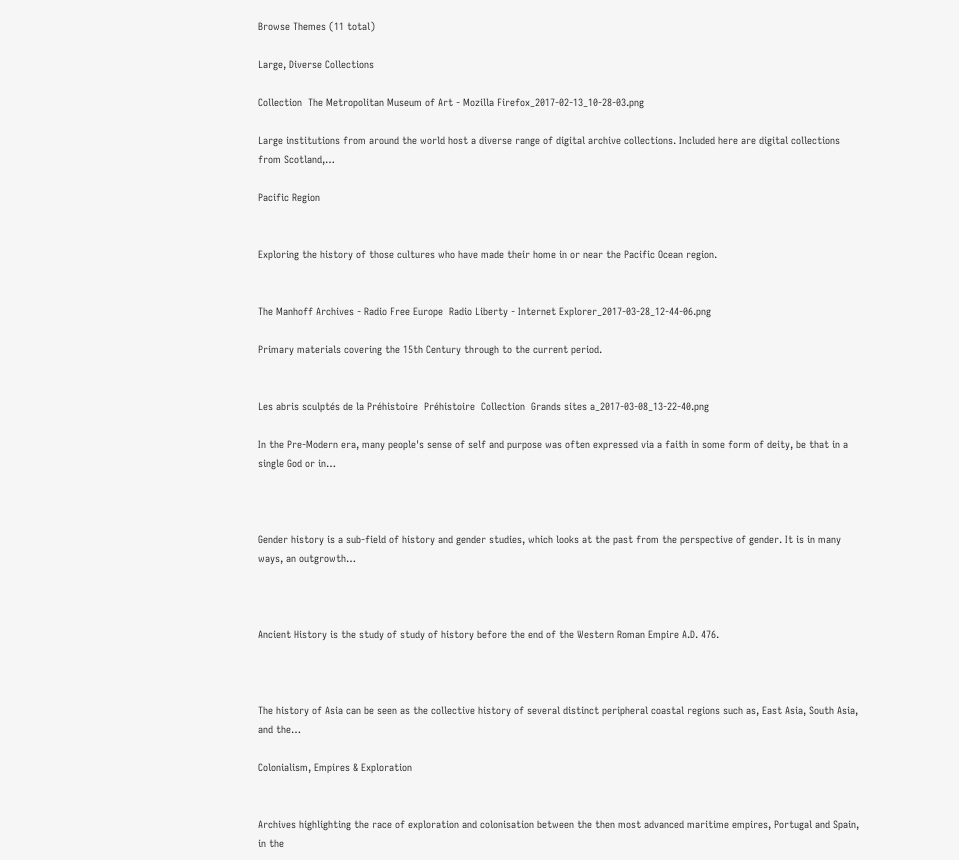Browse Themes (11 total)

Large, Diverse Collections

Collection  The Metropolitan Museum of Art - Mozilla Firefox_2017-02-13_10-28-03.png

Large institutions from around the world host a diverse range of digital archive collections. Included here are digital collections from Scotland,…

Pacific Region


Exploring the history of those cultures who have made their home in or near the Pacific Ocean region.


The Manhoff Archives - Radio Free Europe  Radio Liberty - Internet Explorer_2017-03-28_12-44-06.png

Primary materials covering the 15th Century through to the current period.


Les abris sculptés de la Préhistoire  Préhistoire  Collection  Grands sites a_2017-03-08_13-22-40.png

In the Pre-Modern era, many people's sense of self and purpose was often expressed via a faith in some form of deity, be that in a single God or in…



Gender history is a sub-field of history and gender studies, which looks at the past from the perspective of gender. It is in many ways, an outgrowth…



Ancient History is the study of study of history before the end of the Western Roman Empire A.D. 476.



The history of Asia can be seen as the collective history of several distinct peripheral coastal regions such as, East Asia, South Asia, and the…

Colonialism, Empires & Exploration


Archives highlighting the race of exploration and colonisation between the then most advanced maritime empires, Portugal and Spain, in the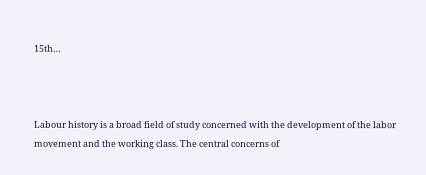15th…



Labour history is a broad field of study concerned with the development of the labor movement and the working class. The central concerns of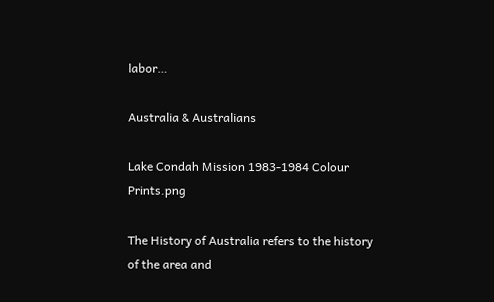labor…

Australia & Australians

Lake Condah Mission 1983-1984 Colour Prints.png

The History of Australia refers to the history of the area and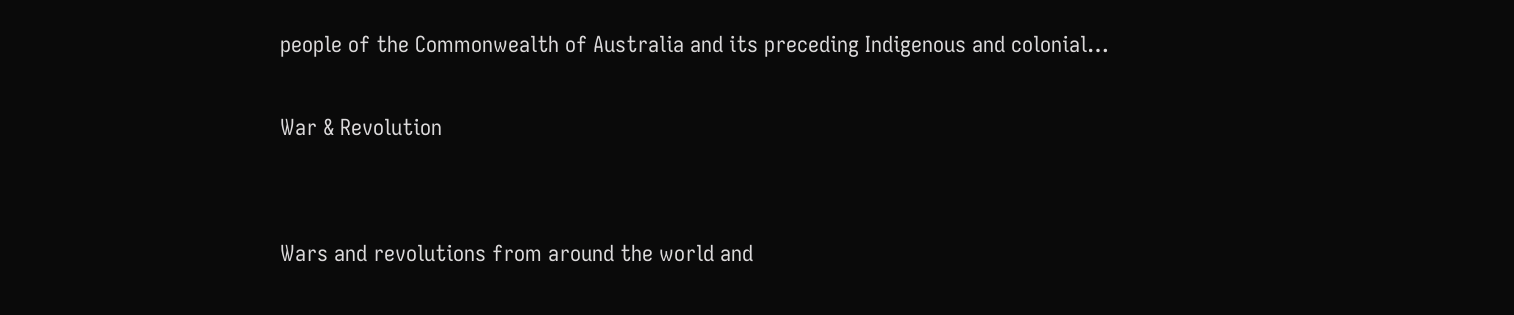people of the Commonwealth of Australia and its preceding Indigenous and colonial…

War & Revolution


Wars and revolutions from around the world and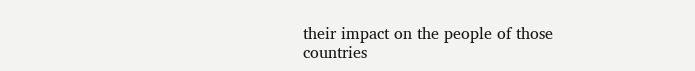their impact on the people of those countries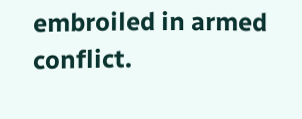embroiled in armed conflict.